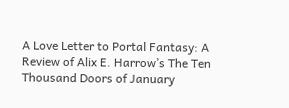A Love Letter to Portal Fantasy: A Review of Alix E. Harrow’s The Ten Thousand Doors of January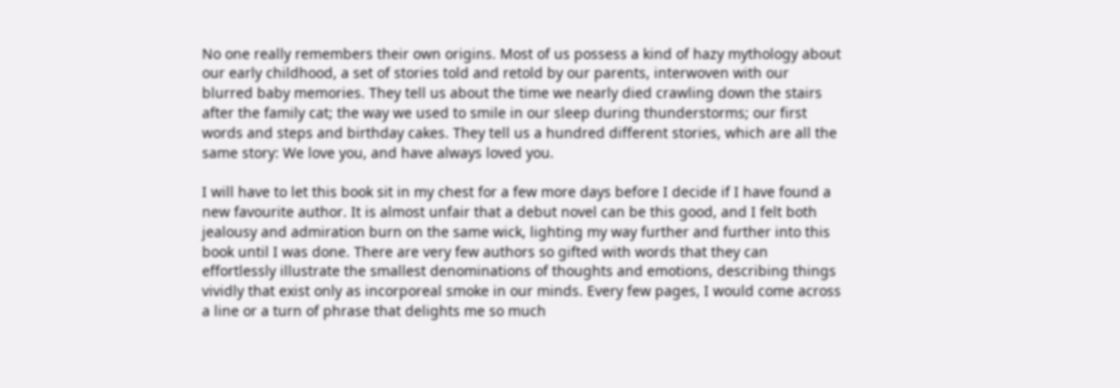No one really remembers their own origins. Most of us possess a kind of hazy mythology about our early childhood, a set of stories told and retold by our parents, interwoven with our blurred baby memories. They tell us about the time we nearly died crawling down the stairs after the family cat; the way we used to smile in our sleep during thunderstorms; our first words and steps and birthday cakes. They tell us a hundred different stories, which are all the same story: We love you, and have always loved you.

I will have to let this book sit in my chest for a few more days before I decide if I have found a new favourite author. It is almost unfair that a debut novel can be this good, and I felt both jealousy and admiration burn on the same wick, lighting my way further and further into this book until I was done. There are very few authors so gifted with words that they can effortlessly illustrate the smallest denominations of thoughts and emotions, describing things vividly that exist only as incorporeal smoke in our minds. Every few pages, I would come across a line or a turn of phrase that delights me so much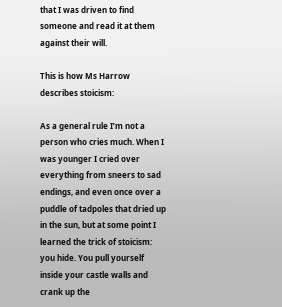that I was driven to find someone and read it at them against their will.

This is how Ms Harrow describes stoicism:

As a general rule I’m not a person who cries much. When I was younger I cried over everything from sneers to sad endings, and even once over a puddle of tadpoles that dried up in the sun, but at some point I learned the trick of stoicism: you hide. You pull yourself inside your castle walls and crank up the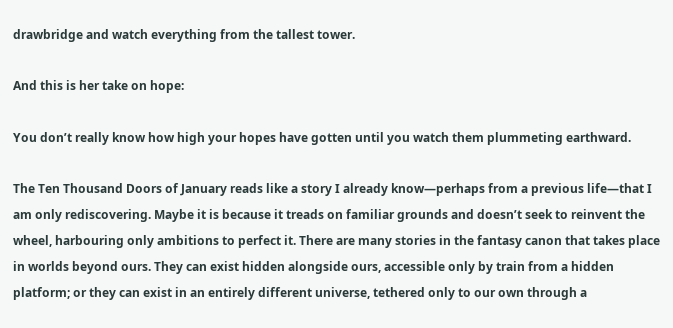drawbridge and watch everything from the tallest tower.

And this is her take on hope:

You don’t really know how high your hopes have gotten until you watch them plummeting earthward.

The Ten Thousand Doors of January reads like a story I already know—perhaps from a previous life—that I am only rediscovering. Maybe it is because it treads on familiar grounds and doesn’t seek to reinvent the wheel, harbouring only ambitions to perfect it. There are many stories in the fantasy canon that takes place in worlds beyond ours. They can exist hidden alongside ours, accessible only by train from a hidden platform; or they can exist in an entirely different universe, tethered only to our own through a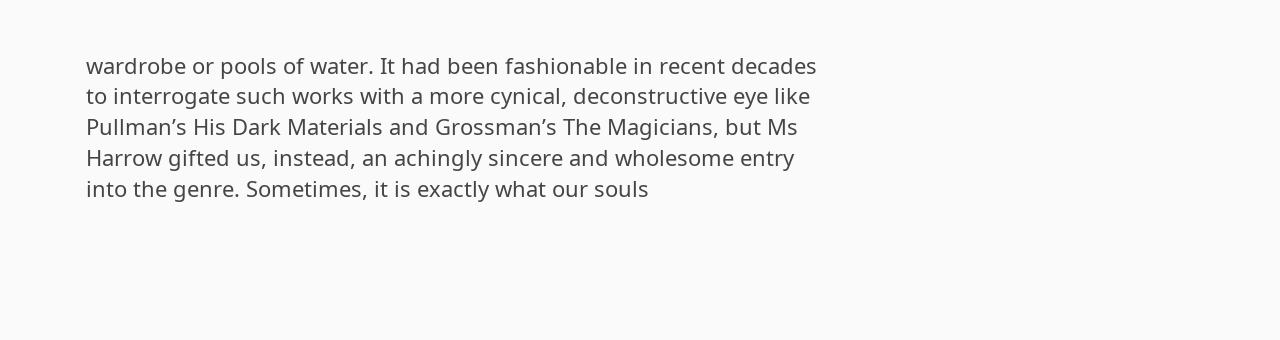wardrobe or pools of water. It had been fashionable in recent decades to interrogate such works with a more cynical, deconstructive eye like Pullman’s His Dark Materials and Grossman’s The Magicians, but Ms Harrow gifted us, instead, an achingly sincere and wholesome entry into the genre. Sometimes, it is exactly what our souls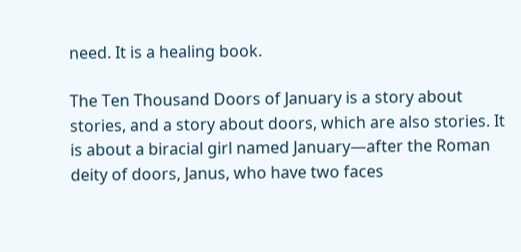need. It is a healing book.

The Ten Thousand Doors of January is a story about stories, and a story about doors, which are also stories. It is about a biracial girl named January—after the Roman deity of doors, Janus, who have two faces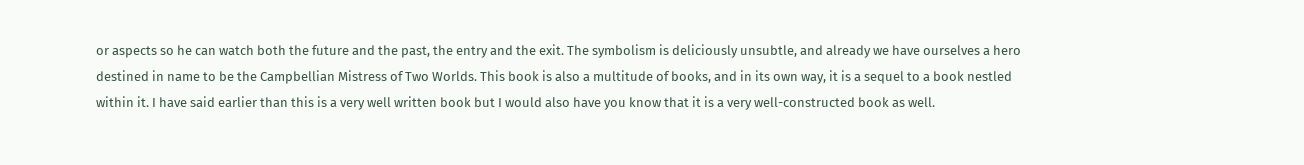or aspects so he can watch both the future and the past, the entry and the exit. The symbolism is deliciously unsubtle, and already we have ourselves a hero destined in name to be the Campbellian Mistress of Two Worlds. This book is also a multitude of books, and in its own way, it is a sequel to a book nestled within it. I have said earlier than this is a very well written book but I would also have you know that it is a very well-constructed book as well.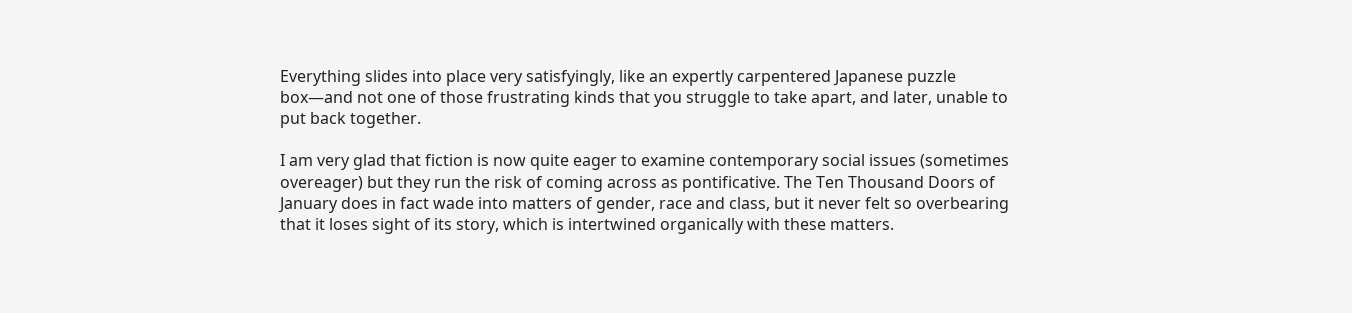Everything slides into place very satisfyingly, like an expertly carpentered Japanese puzzle box—and not one of those frustrating kinds that you struggle to take apart, and later, unable to put back together.

I am very glad that fiction is now quite eager to examine contemporary social issues (sometimes overeager) but they run the risk of coming across as pontificative. The Ten Thousand Doors of January does in fact wade into matters of gender, race and class, but it never felt so overbearing that it loses sight of its story, which is intertwined organically with these matters.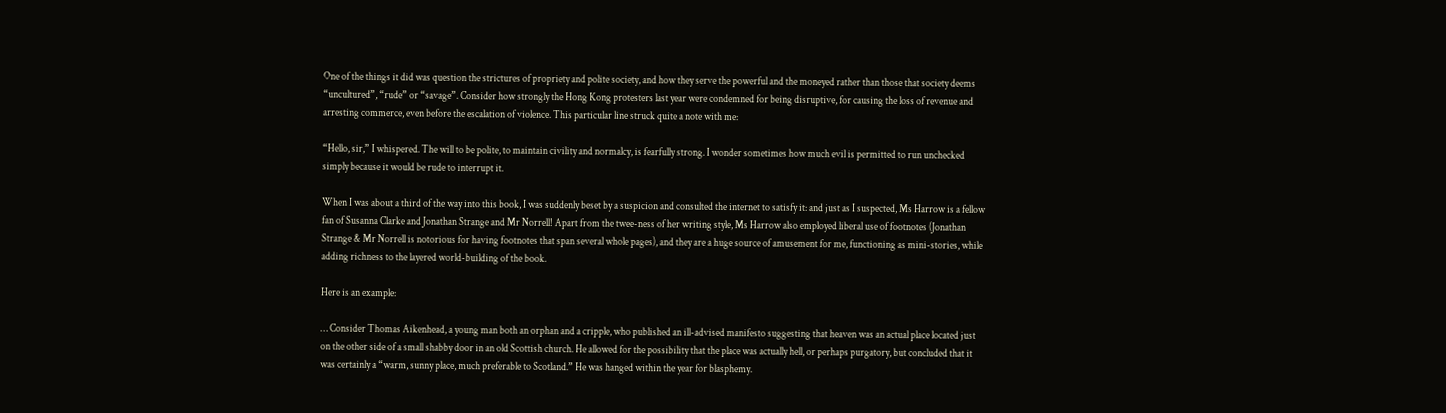One of the things it did was question the strictures of propriety and polite society, and how they serve the powerful and the moneyed rather than those that society deems “uncultured”, “rude” or “savage”. Consider how strongly the Hong Kong protesters last year were condemned for being disruptive, for causing the loss of revenue and arresting commerce, even before the escalation of violence. This particular line struck quite a note with me:

“Hello, sir,” I whispered. The will to be polite, to maintain civility and normalcy, is fearfully strong. I wonder sometimes how much evil is permitted to run unchecked simply because it would be rude to interrupt it.

When I was about a third of the way into this book, I was suddenly beset by a suspicion and consulted the internet to satisfy it: and just as I suspected, Ms Harrow is a fellow fan of Susanna Clarke and Jonathan Strange and Mr Norrell! Apart from the twee-ness of her writing style, Ms Harrow also employed liberal use of footnotes (Jonathan Strange & Mr Norrell is notorious for having footnotes that span several whole pages), and they are a huge source of amusement for me, functioning as mini-stories, while adding richness to the layered world-building of the book.

Here is an example:

… Consider Thomas Aikenhead, a young man both an orphan and a cripple, who published an ill-advised manifesto suggesting that heaven was an actual place located just on the other side of a small shabby door in an old Scottish church. He allowed for the possibility that the place was actually hell, or perhaps purgatory, but concluded that it was certainly a “warm, sunny place, much preferable to Scotland.” He was hanged within the year for blasphemy.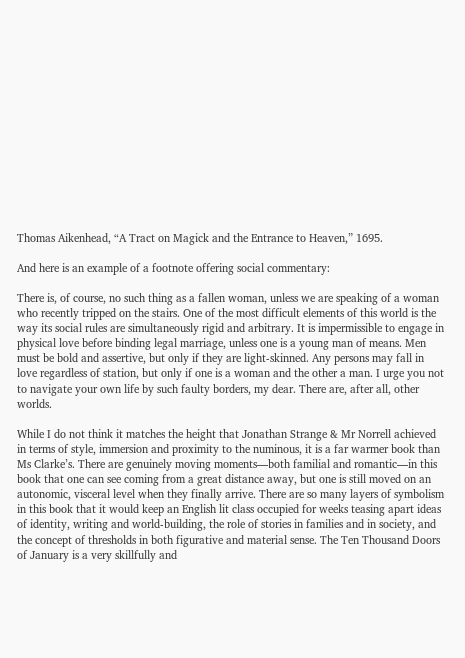Thomas Aikenhead, “A Tract on Magick and the Entrance to Heaven,” 1695.

And here is an example of a footnote offering social commentary:

There is, of course, no such thing as a fallen woman, unless we are speaking of a woman who recently tripped on the stairs. One of the most difficult elements of this world is the way its social rules are simultaneously rigid and arbitrary. It is impermissible to engage in physical love before binding legal marriage, unless one is a young man of means. Men must be bold and assertive, but only if they are light-skinned. Any persons may fall in love regardless of station, but only if one is a woman and the other a man. I urge you not to navigate your own life by such faulty borders, my dear. There are, after all, other worlds.

While I do not think it matches the height that Jonathan Strange & Mr Norrell achieved in terms of style, immersion and proximity to the numinous, it is a far warmer book than Ms Clarke’s. There are genuinely moving moments—both familial and romantic—in this book that one can see coming from a great distance away, but one is still moved on an autonomic, visceral level when they finally arrive. There are so many layers of symbolism in this book that it would keep an English lit class occupied for weeks teasing apart ideas of identity, writing and world-building, the role of stories in families and in society, and the concept of thresholds in both figurative and material sense. The Ten Thousand Doors of January is a very skillfully and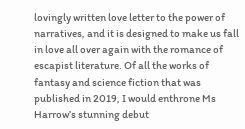lovingly written love letter to the power of narratives, and it is designed to make us fall in love all over again with the romance of escapist literature. Of all the works of fantasy and science fiction that was published in 2019, I would enthrone Ms Harrow’s stunning debut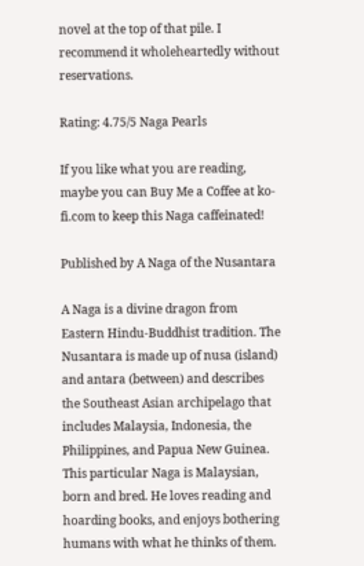novel at the top of that pile. I recommend it wholeheartedly without reservations.

Rating: 4.75/5 Naga Pearls

If you like what you are reading, maybe you can Buy Me a Coffee at ko-fi.com to keep this Naga caffeinated!

Published by A Naga of the Nusantara

A Naga is a divine dragon from Eastern Hindu-Buddhist tradition. The Nusantara is made up of nusa (island) and antara (between) and describes the Southeast Asian archipelago that includes Malaysia, Indonesia, the Philippines, and Papua New Guinea. This particular Naga is Malaysian, born and bred. He loves reading and hoarding books, and enjoys bothering humans with what he thinks of them.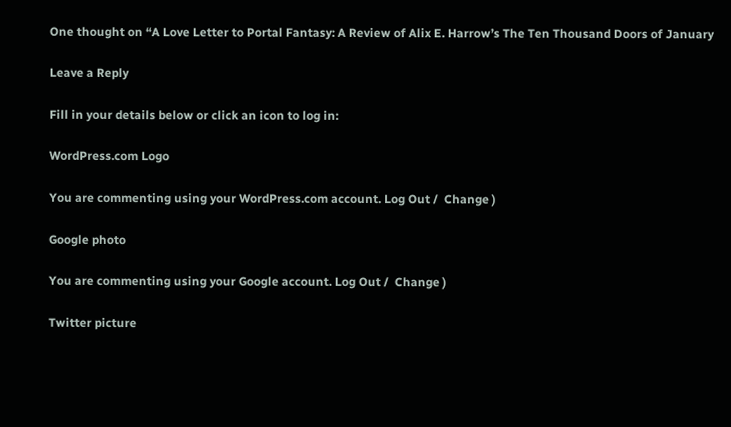One thought on “A Love Letter to Portal Fantasy: A Review of Alix E. Harrow’s The Ten Thousand Doors of January

Leave a Reply

Fill in your details below or click an icon to log in:

WordPress.com Logo

You are commenting using your WordPress.com account. Log Out /  Change )

Google photo

You are commenting using your Google account. Log Out /  Change )

Twitter picture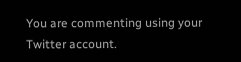You are commenting using your Twitter account.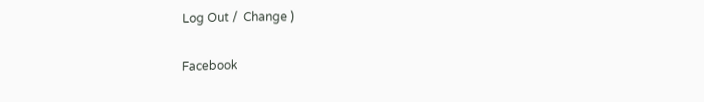Log Out /  Change )

Facebook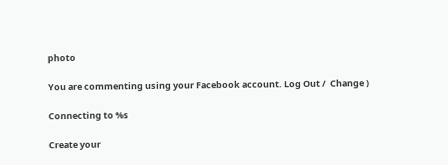photo

You are commenting using your Facebook account. Log Out /  Change )

Connecting to %s

Create your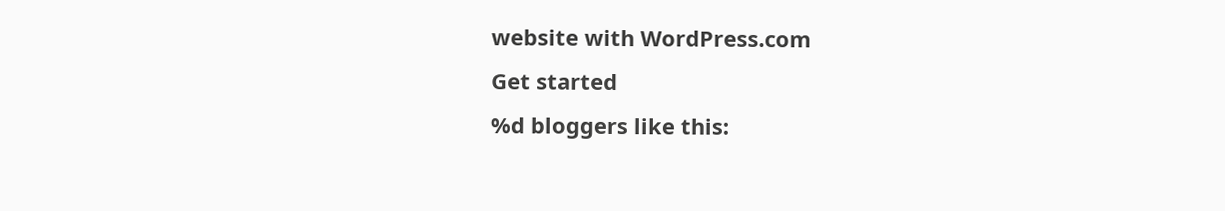website with WordPress.com
Get started
%d bloggers like this: